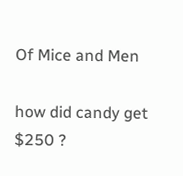Of Mice and Men

how did candy get $250 ?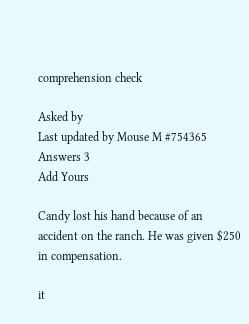comprehension check

Asked by
Last updated by Mouse M #754365
Answers 3
Add Yours

Candy lost his hand because of an accident on the ranch. He was given $250 in compensation.

it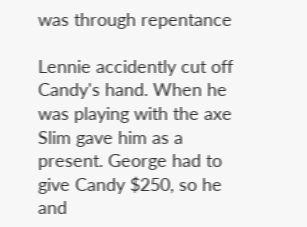was through repentance

Lennie accidently cut off Candy's hand. When he was playing with the axe Slim gave him as a present. George had to give Candy $250, so he and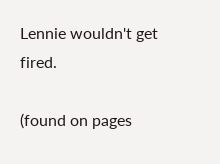Lennie wouldn't get fired.

(found on pages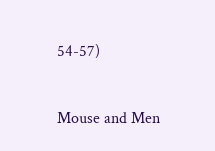54-57)


Mouse and Men